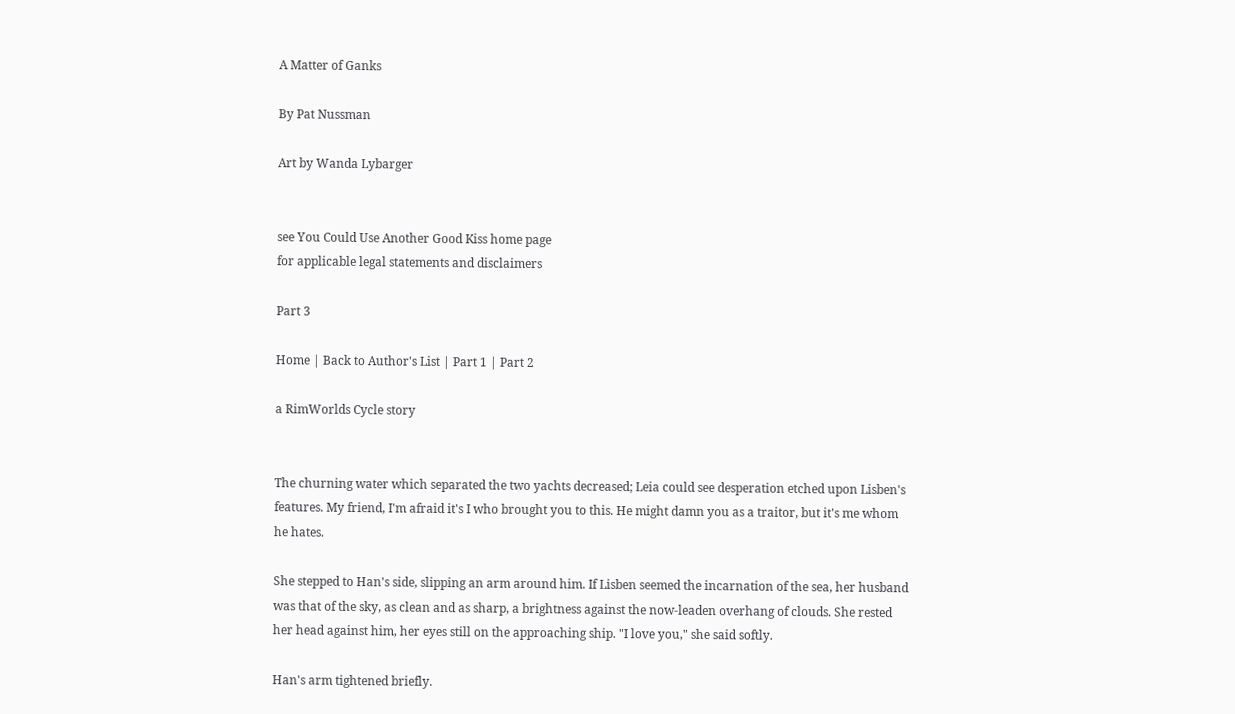A Matter of Ganks

By Pat Nussman

Art by Wanda Lybarger


see You Could Use Another Good Kiss home page
for applicable legal statements and disclaimers

Part 3

Home | Back to Author's List | Part 1 | Part 2

a RimWorlds Cycle story


The churning water which separated the two yachts decreased; Leia could see desperation etched upon Lisben's features. My friend, I'm afraid it's I who brought you to this. He might damn you as a traitor, but it's me whom he hates.

She stepped to Han's side, slipping an arm around him. If Lisben seemed the incarnation of the sea, her husband was that of the sky, as clean and as sharp, a brightness against the now-leaden overhang of clouds. She rested her head against him, her eyes still on the approaching ship. "I love you," she said softly.

Han's arm tightened briefly.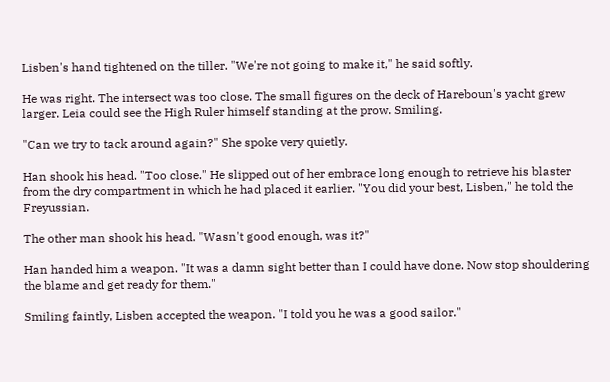Lisben's hand tightened on the tiller. "We're not going to make it," he said softly.

He was right. The intersect was too close. The small figures on the deck of Hareboun's yacht grew larger. Leia could see the High Ruler himself standing at the prow. Smiling.

"Can we try to tack around again?" She spoke very quietly.

Han shook his head. "Too close." He slipped out of her embrace long enough to retrieve his blaster from the dry compartment in which he had placed it earlier. "You did your best, Lisben," he told the Freyussian.

The other man shook his head. "Wasn't good enough, was it?"

Han handed him a weapon. "It was a damn sight better than I could have done. Now stop shouldering the blame and get ready for them."

Smiling faintly, Lisben accepted the weapon. "I told you he was a good sailor."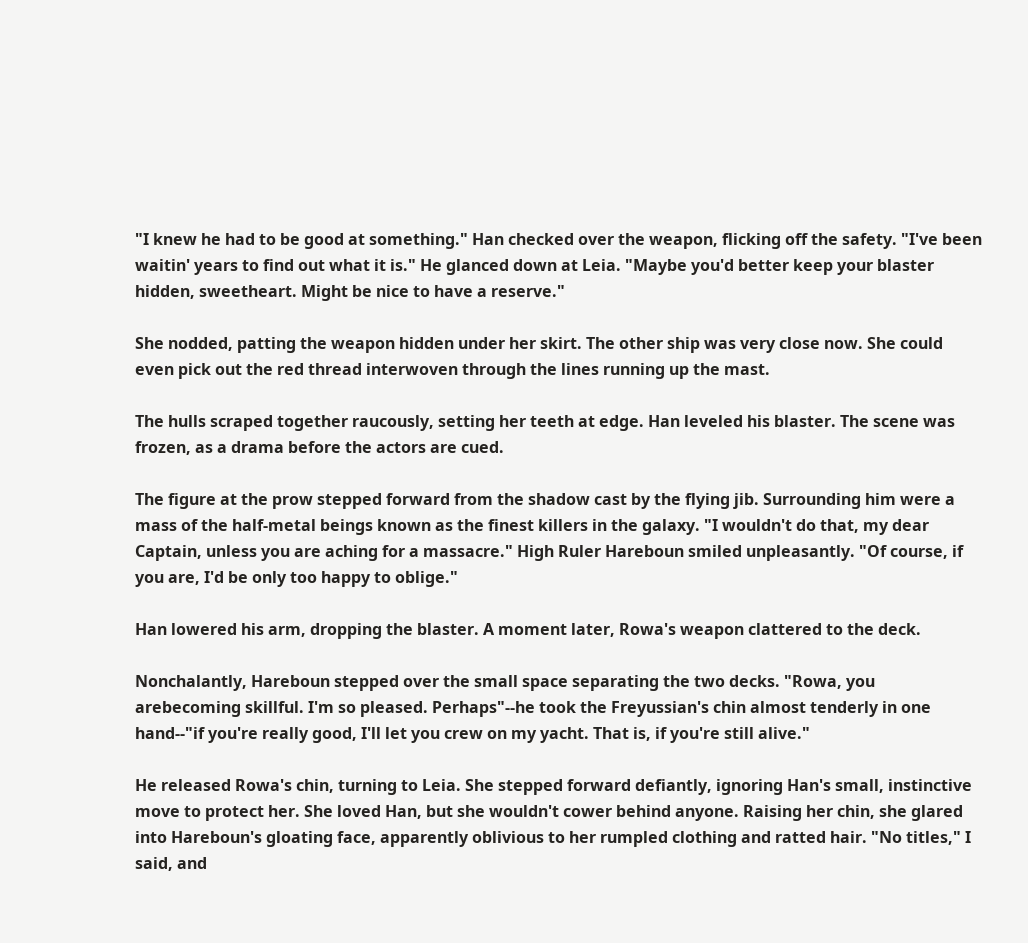"I knew he had to be good at something." Han checked over the weapon, flicking off the safety. "I've been waitin' years to find out what it is." He glanced down at Leia. "Maybe you'd better keep your blaster hidden, sweetheart. Might be nice to have a reserve."

She nodded, patting the weapon hidden under her skirt. The other ship was very close now. She could even pick out the red thread interwoven through the lines running up the mast.

The hulls scraped together raucously, setting her teeth at edge. Han leveled his blaster. The scene was frozen, as a drama before the actors are cued.

The figure at the prow stepped forward from the shadow cast by the flying jib. Surrounding him were a mass of the half-metal beings known as the finest killers in the galaxy. "I wouldn't do that, my dear Captain, unless you are aching for a massacre." High Ruler Hareboun smiled unpleasantly. "Of course, if you are, I'd be only too happy to oblige."

Han lowered his arm, dropping the blaster. A moment later, Rowa's weapon clattered to the deck.

Nonchalantly, Hareboun stepped over the small space separating the two decks. "Rowa, you arebecoming skillful. I'm so pleased. Perhaps"--he took the Freyussian's chin almost tenderly in one hand--"if you're really good, I'll let you crew on my yacht. That is, if you're still alive."

He released Rowa's chin, turning to Leia. She stepped forward defiantly, ignoring Han's small, instinctive move to protect her. She loved Han, but she wouldn't cower behind anyone. Raising her chin, she glared into Hareboun's gloating face, apparently oblivious to her rumpled clothing and ratted hair. "No titles," I said, and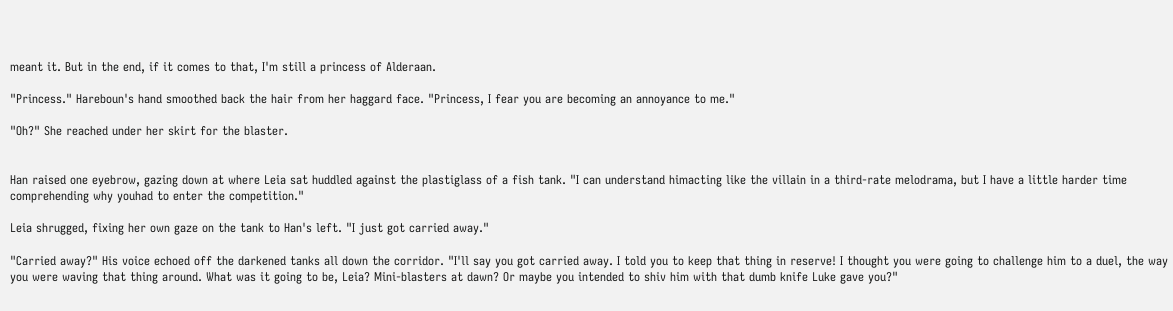meant it. But in the end, if it comes to that, I'm still a princess of Alderaan.

"Princess." Hareboun's hand smoothed back the hair from her haggard face. "Princess, I fear you are becoming an annoyance to me."

"Oh?" She reached under her skirt for the blaster.


Han raised one eyebrow, gazing down at where Leia sat huddled against the plastiglass of a fish tank. "I can understand himacting like the villain in a third-rate melodrama, but I have a little harder time comprehending why youhad to enter the competition."

Leia shrugged, fixing her own gaze on the tank to Han's left. "I just got carried away."

"Carried away?" His voice echoed off the darkened tanks all down the corridor. "I'll say you got carried away. I told you to keep that thing in reserve! I thought you were going to challenge him to a duel, the way you were waving that thing around. What was it going to be, Leia? Mini-blasters at dawn? Or maybe you intended to shiv him with that dumb knife Luke gave you?"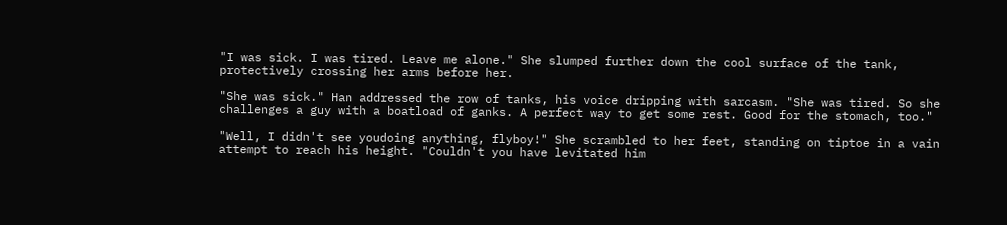"I was sick. I was tired. Leave me alone." She slumped further down the cool surface of the tank, protectively crossing her arms before her.

"She was sick." Han addressed the row of tanks, his voice dripping with sarcasm. "She was tired. So she challenges a guy with a boatload of ganks. A perfect way to get some rest. Good for the stomach, too."

"Well, I didn't see youdoing anything, flyboy!" She scrambled to her feet, standing on tiptoe in a vain attempt to reach his height. "Couldn't you have levitated him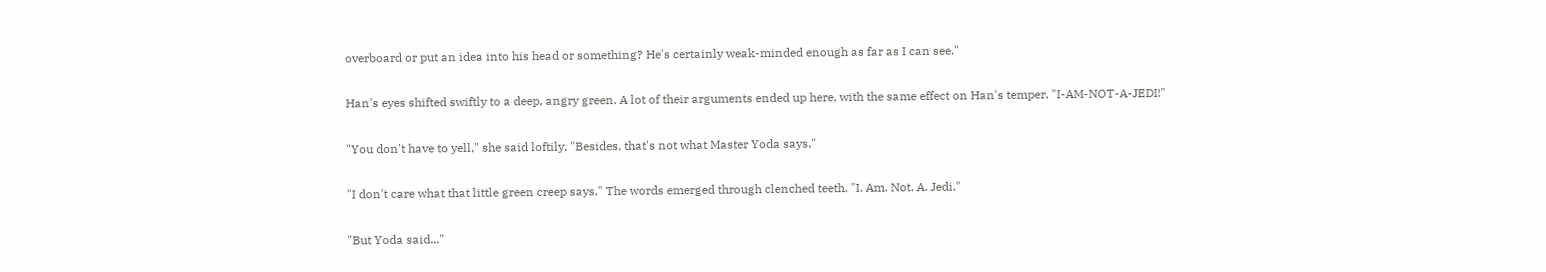overboard or put an idea into his head or something? He's certainly weak-minded enough as far as I can see."

Han's eyes shifted swiftly to a deep, angry green. A lot of their arguments ended up here, with the same effect on Han's temper. "I-AM-NOT-A-JEDI!"

"You don't have to yell," she said loftily. "Besides, that's not what Master Yoda says."

"I don't care what that little green creep says." The words emerged through clenched teeth. "I. Am. Not. A. Jedi."

"But Yoda said..."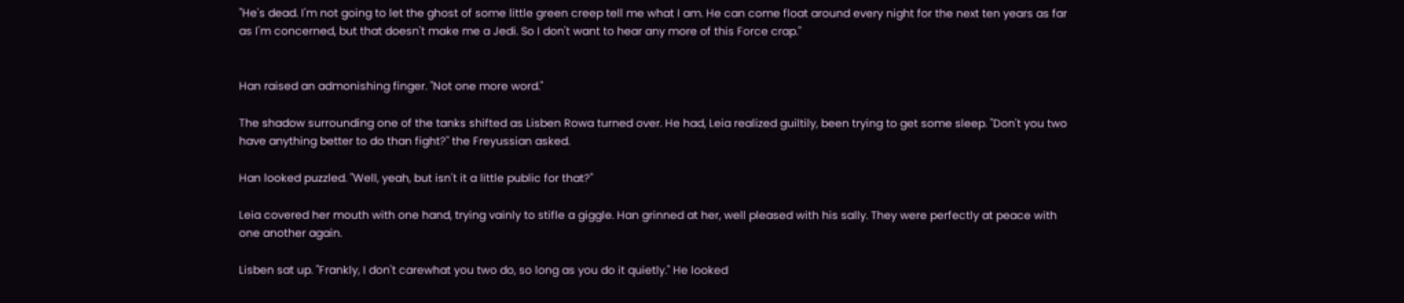"He's dead. I'm not going to let the ghost of some little green creep tell me what I am. He can come float around every night for the next ten years as far as I'm concerned, but that doesn't make me a Jedi. So I don't want to hear any more of this Force crap."


Han raised an admonishing finger. "Not one more word."

The shadow surrounding one of the tanks shifted as Lisben Rowa turned over. He had, Leia realized guiltily, been trying to get some sleep. "Don't you two have anything better to do than fight?" the Freyussian asked.

Han looked puzzled. "Well, yeah, but isn't it a little public for that?"

Leia covered her mouth with one hand, trying vainly to stifle a giggle. Han grinned at her, well pleased with his sally. They were perfectly at peace with one another again.

Lisben sat up. "Frankly, I don't carewhat you two do, so long as you do it quietly." He looked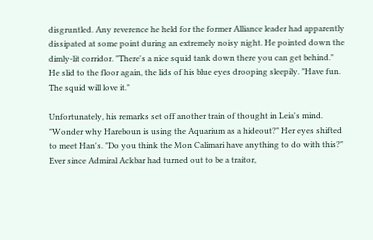disgruntled. Any reverence he held for the former Alliance leader had apparently dissipated at some point during an extremely noisy night. He pointed down the dimly-lit corridor. "There's a nice squid tank down there you can get behind." He slid to the floor again, the lids of his blue eyes drooping sleepily. "Have fun. The squid will love it."

Unfortunately, his remarks set off another train of thought in Leia's mind. "Wonder why Hareboun is using the Aquarium as a hideout?" Her eyes shifted to meet Han's. "Do you think the Mon Calimari have anything to do with this?" Ever since Admiral Ackbar had turned out to be a traitor,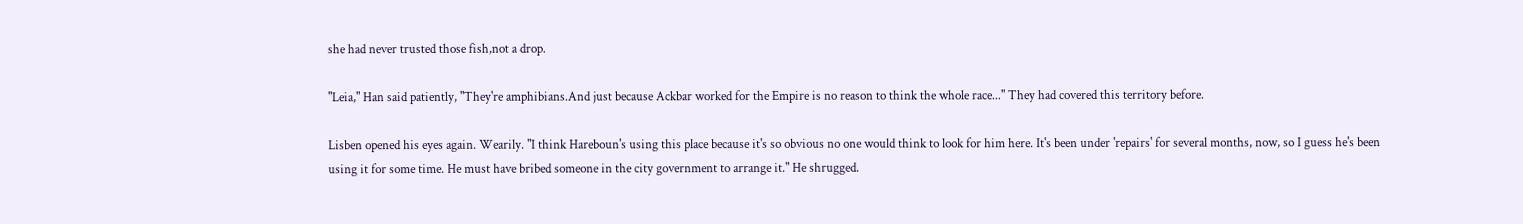she had never trusted those fish,not a drop.

"Leia," Han said patiently, "They're amphibians.And just because Ackbar worked for the Empire is no reason to think the whole race..." They had covered this territory before.

Lisben opened his eyes again. Wearily. "I think Hareboun's using this place because it's so obvious no one would think to look for him here. It's been under 'repairs' for several months, now, so I guess he's been using it for some time. He must have bribed someone in the city government to arrange it." He shrugged.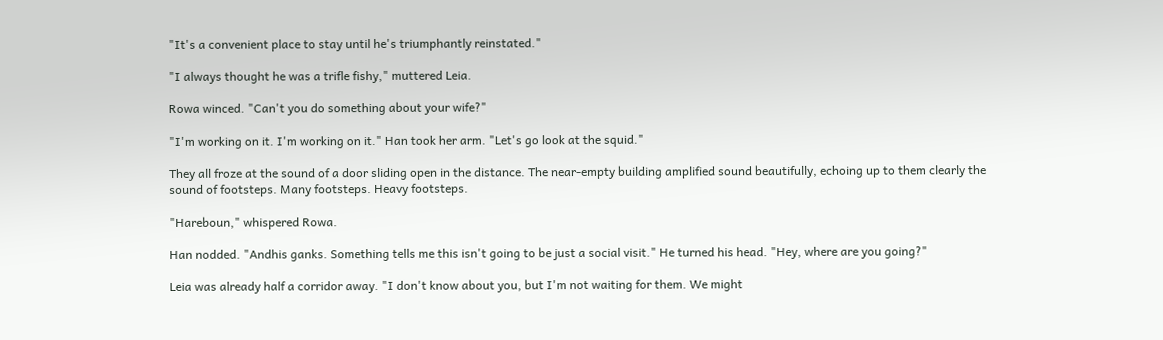"It's a convenient place to stay until he's triumphantly reinstated."

"I always thought he was a trifle fishy," muttered Leia.

Rowa winced. "Can't you do something about your wife?"

"I'm working on it. I'm working on it." Han took her arm. "Let's go look at the squid."

They all froze at the sound of a door sliding open in the distance. The near-empty building amplified sound beautifully, echoing up to them clearly the sound of footsteps. Many footsteps. Heavy footsteps.

"Hareboun," whispered Rowa.

Han nodded. "Andhis ganks. Something tells me this isn't going to be just a social visit." He turned his head. "Hey, where are you going?"

Leia was already half a corridor away. "I don't know about you, but I'm not waiting for them. We might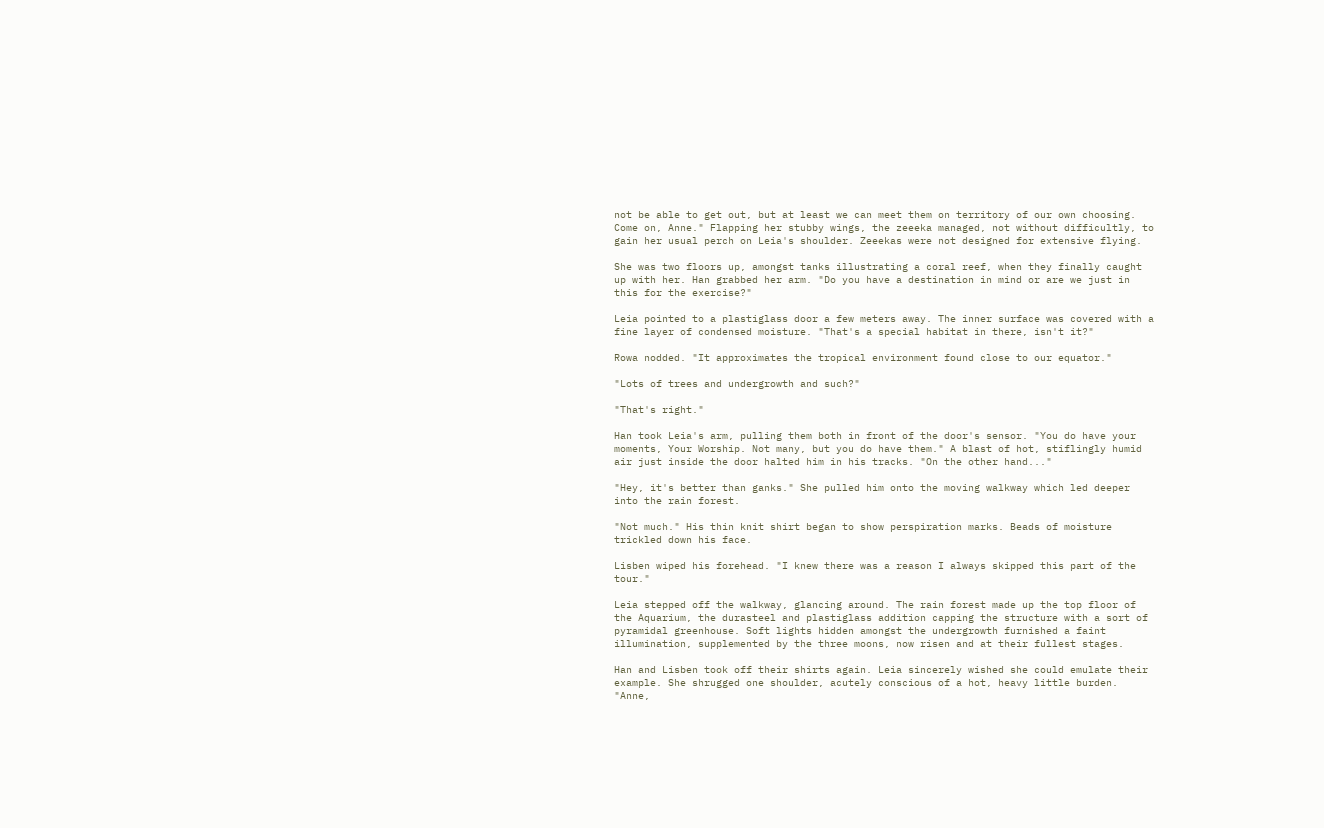not be able to get out, but at least we can meet them on territory of our own choosing. Come on, Anne." Flapping her stubby wings, the zeeeka managed, not without difficultly, to gain her usual perch on Leia's shoulder. Zeeekas were not designed for extensive flying.

She was two floors up, amongst tanks illustrating a coral reef, when they finally caught up with her. Han grabbed her arm. "Do you have a destination in mind or are we just in this for the exercise?"

Leia pointed to a plastiglass door a few meters away. The inner surface was covered with a fine layer of condensed moisture. "That's a special habitat in there, isn't it?"

Rowa nodded. "It approximates the tropical environment found close to our equator."

"Lots of trees and undergrowth and such?"

"That's right."

Han took Leia's arm, pulling them both in front of the door's sensor. "You do have your moments, Your Worship. Not many, but you do have them." A blast of hot, stiflingly humid air just inside the door halted him in his tracks. "On the other hand..."

"Hey, it's better than ganks." She pulled him onto the moving walkway which led deeper into the rain forest.

"Not much." His thin knit shirt began to show perspiration marks. Beads of moisture trickled down his face.

Lisben wiped his forehead. "I knew there was a reason I always skipped this part of the tour."

Leia stepped off the walkway, glancing around. The rain forest made up the top floor of the Aquarium, the durasteel and plastiglass addition capping the structure with a sort of pyramidal greenhouse. Soft lights hidden amongst the undergrowth furnished a faint illumination, supplemented by the three moons, now risen and at their fullest stages.

Han and Lisben took off their shirts again. Leia sincerely wished she could emulate their example. She shrugged one shoulder, acutely conscious of a hot, heavy little burden. "Anne,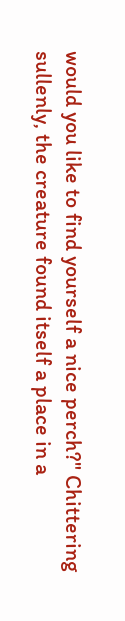would you like to find yourself a nice perch?" Chittering sullenly, the creature found itself a place in a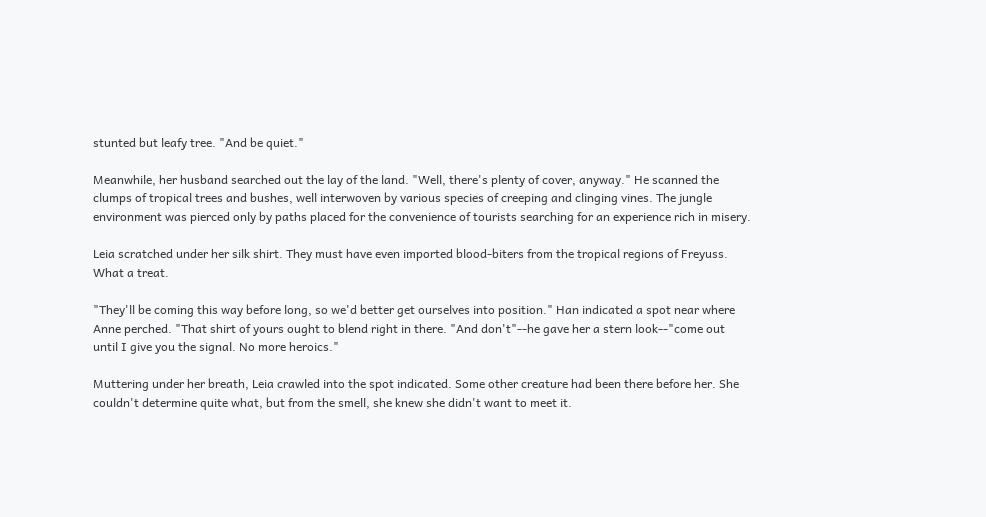stunted but leafy tree. "And be quiet."

Meanwhile, her husband searched out the lay of the land. "Well, there's plenty of cover, anyway." He scanned the clumps of tropical trees and bushes, well interwoven by various species of creeping and clinging vines. The jungle environment was pierced only by paths placed for the convenience of tourists searching for an experience rich in misery.

Leia scratched under her silk shirt. They must have even imported blood-biters from the tropical regions of Freyuss. What a treat.

"They'll be coming this way before long, so we'd better get ourselves into position." Han indicated a spot near where Anne perched. "That shirt of yours ought to blend right in there. "And don't"--he gave her a stern look--"come out until I give you the signal. No more heroics."

Muttering under her breath, Leia crawled into the spot indicated. Some other creature had been there before her. She couldn't determine quite what, but from the smell, she knew she didn't want to meet it.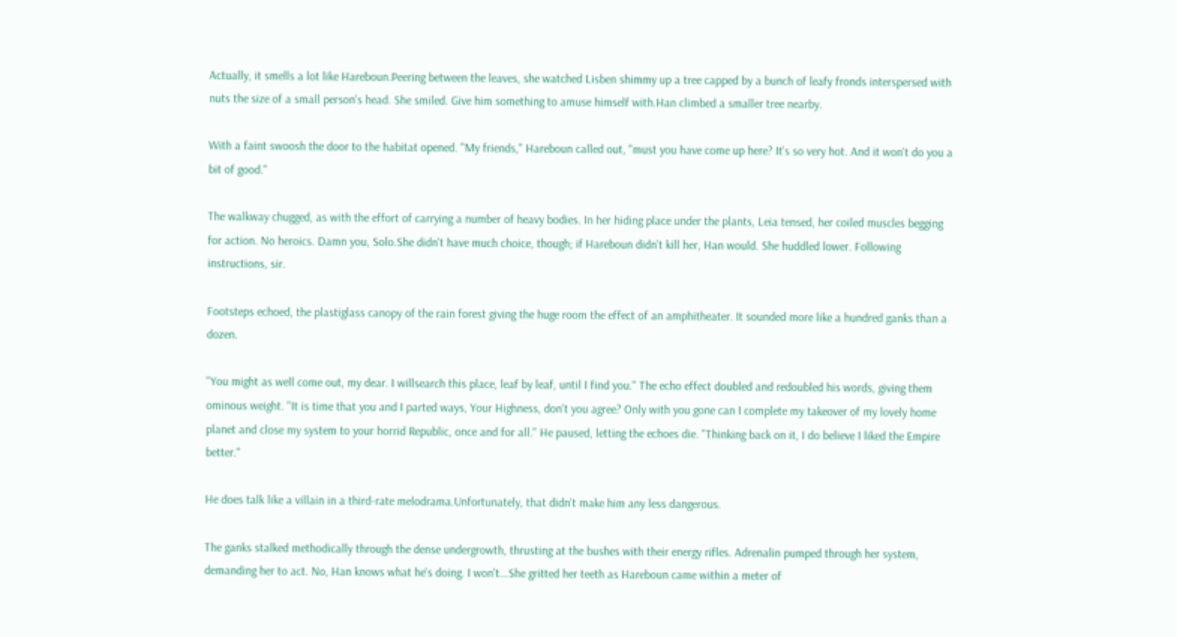Actually, it smells a lot like Hareboun.Peering between the leaves, she watched Lisben shimmy up a tree capped by a bunch of leafy fronds interspersed with nuts the size of a small person's head. She smiled. Give him something to amuse himself with.Han climbed a smaller tree nearby.

With a faint swoosh the door to the habitat opened. "My friends," Hareboun called out, "must you have come up here? It's so very hot. And it won't do you a bit of good."

The walkway chugged, as with the effort of carrying a number of heavy bodies. In her hiding place under the plants, Leia tensed, her coiled muscles begging for action. No heroics. Damn you, Solo.She didn't have much choice, though; if Hareboun didn't kill her, Han would. She huddled lower. Following instructions, sir.

Footsteps echoed, the plastiglass canopy of the rain forest giving the huge room the effect of an amphitheater. It sounded more like a hundred ganks than a dozen.

"You might as well come out, my dear. I willsearch this place, leaf by leaf, until I find you." The echo effect doubled and redoubled his words, giving them ominous weight. "It is time that you and I parted ways, Your Highness, don't you agree? Only with you gone can I complete my takeover of my lovely home planet and close my system to your horrid Republic, once and for all." He paused, letting the echoes die. "Thinking back on it, I do believe I liked the Empire better."

He does talk like a villain in a third-rate melodrama.Unfortunately, that didn't make him any less dangerous.

The ganks stalked methodically through the dense undergrowth, thrusting at the bushes with their energy rifles. Adrenalin pumped through her system, demanding her to act. No, Han knows what he's doing. I won't...She gritted her teeth as Hareboun came within a meter of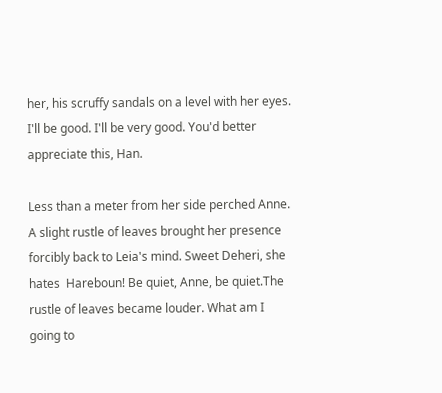her, his scruffy sandals on a level with her eyes. I'll be good. I'll be very good. You'd better appreciate this, Han.

Less than a meter from her side perched Anne. A slight rustle of leaves brought her presence forcibly back to Leia's mind. Sweet Deheri, she hates  Hareboun! Be quiet, Anne, be quiet.The rustle of leaves became louder. What am I going to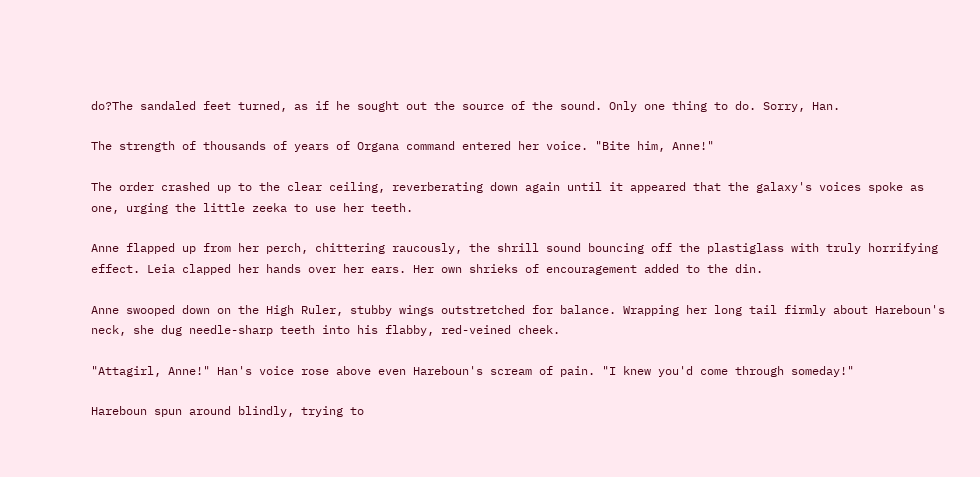do?The sandaled feet turned, as if he sought out the source of the sound. Only one thing to do. Sorry, Han.

The strength of thousands of years of Organa command entered her voice. "Bite him, Anne!"

The order crashed up to the clear ceiling, reverberating down again until it appeared that the galaxy's voices spoke as one, urging the little zeeka to use her teeth.

Anne flapped up from her perch, chittering raucously, the shrill sound bouncing off the plastiglass with truly horrifying effect. Leia clapped her hands over her ears. Her own shrieks of encouragement added to the din.

Anne swooped down on the High Ruler, stubby wings outstretched for balance. Wrapping her long tail firmly about Hareboun's neck, she dug needle-sharp teeth into his flabby, red-veined cheek.

"Attagirl, Anne!" Han's voice rose above even Hareboun's scream of pain. "I knew you'd come through someday!"

Hareboun spun around blindly, trying to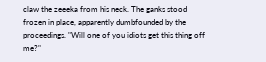claw the zeeeka from his neck. The ganks stood frozen in place, apparently dumbfounded by the proceedings. "Will one of you idiots get this thing off me?"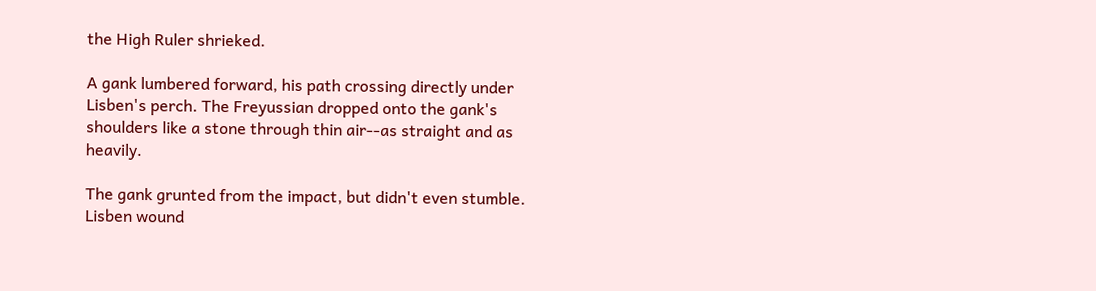the High Ruler shrieked.

A gank lumbered forward, his path crossing directly under Lisben's perch. The Freyussian dropped onto the gank's shoulders like a stone through thin air--as straight and as heavily.

The gank grunted from the impact, but didn't even stumble. Lisben wound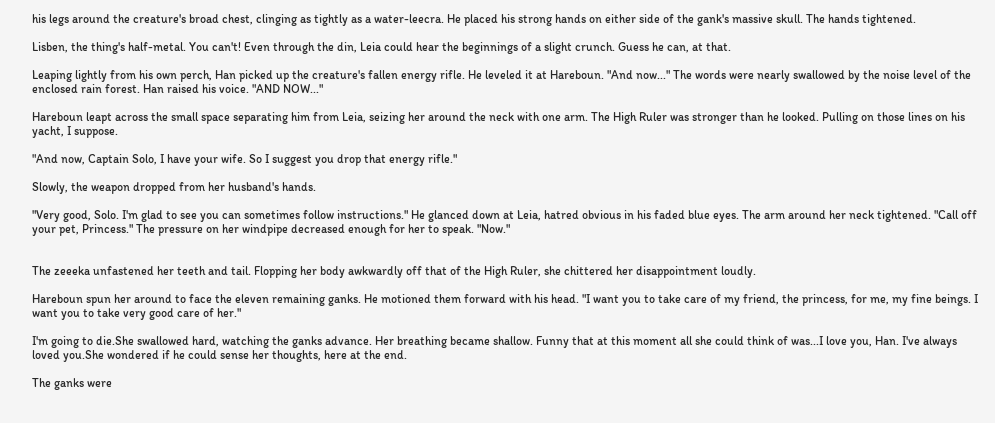his legs around the creature's broad chest, clinging as tightly as a water-leecra. He placed his strong hands on either side of the gank's massive skull. The hands tightened.

Lisben, the thing's half-metal. You can't! Even through the din, Leia could hear the beginnings of a slight crunch. Guess he can, at that.

Leaping lightly from his own perch, Han picked up the creature's fallen energy rifle. He leveled it at Hareboun. "And now..." The words were nearly swallowed by the noise level of the enclosed rain forest. Han raised his voice. "AND NOW..."

Hareboun leapt across the small space separating him from Leia, seizing her around the neck with one arm. The High Ruler was stronger than he looked. Pulling on those lines on his yacht, I suppose.

"And now, Captain Solo, I have your wife. So I suggest you drop that energy rifle."

Slowly, the weapon dropped from her husband's hands.

"Very good, Solo. I'm glad to see you can sometimes follow instructions." He glanced down at Leia, hatred obvious in his faded blue eyes. The arm around her neck tightened. "Call off your pet, Princess." The pressure on her windpipe decreased enough for her to speak. "Now."


The zeeeka unfastened her teeth and tail. Flopping her body awkwardly off that of the High Ruler, she chittered her disappointment loudly.

Hareboun spun her around to face the eleven remaining ganks. He motioned them forward with his head. "I want you to take care of my friend, the princess, for me, my fine beings. I want you to take very good care of her."

I'm going to die.She swallowed hard, watching the ganks advance. Her breathing became shallow. Funny that at this moment all she could think of was...I love you, Han. I've always loved you.She wondered if he could sense her thoughts, here at the end.

The ganks were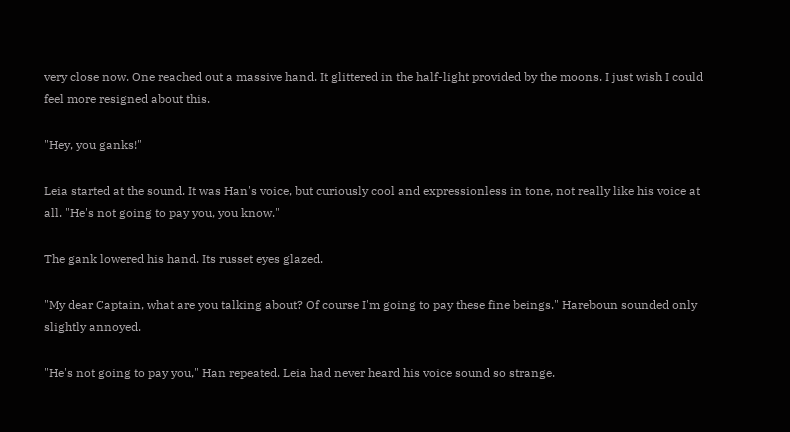very close now. One reached out a massive hand. It glittered in the half-light provided by the moons. I just wish I could feel more resigned about this.

"Hey, you ganks!"

Leia started at the sound. It was Han's voice, but curiously cool and expressionless in tone, not really like his voice at all. "He's not going to pay you, you know."

The gank lowered his hand. Its russet eyes glazed.

"My dear Captain, what are you talking about? Of course I'm going to pay these fine beings." Hareboun sounded only slightly annoyed.

"He's not going to pay you," Han repeated. Leia had never heard his voice sound so strange.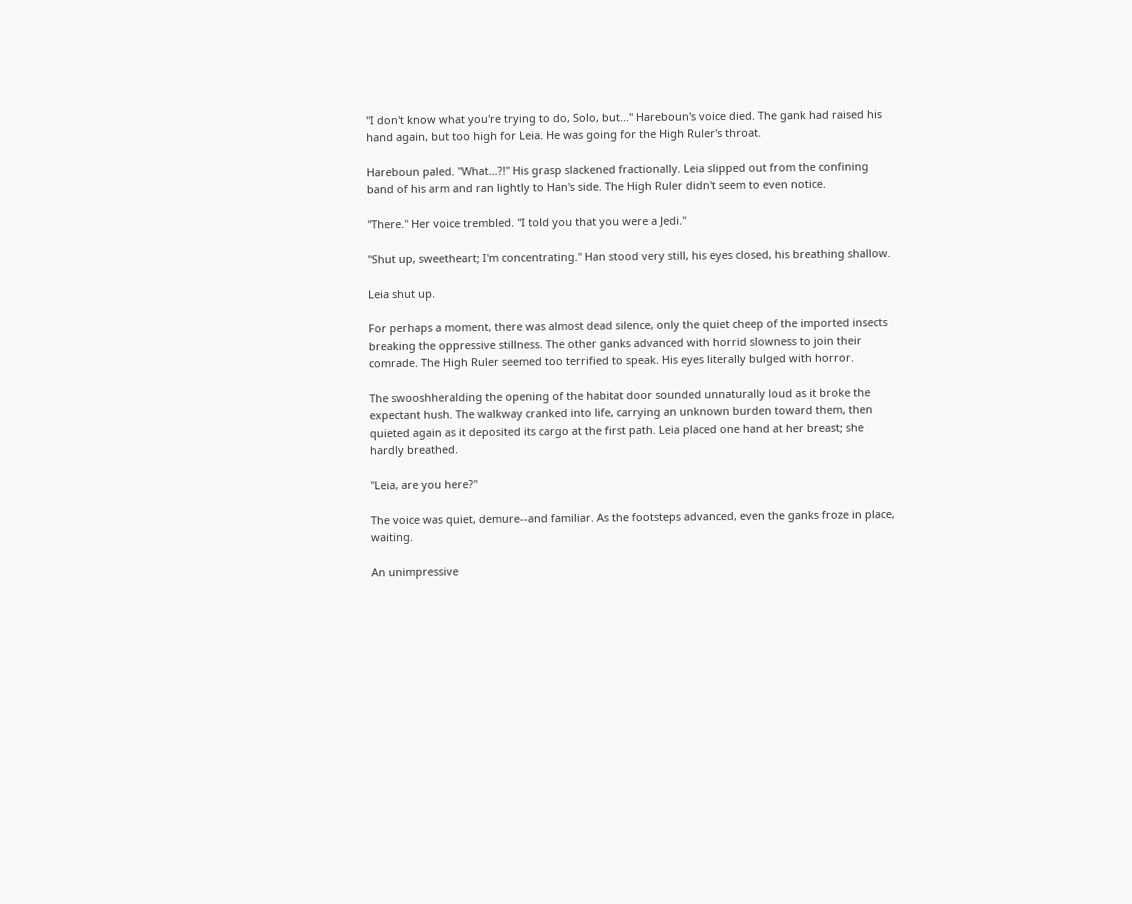"I don't know what you're trying to do, Solo, but..." Hareboun's voice died. The gank had raised his hand again, but too high for Leia. He was going for the High Ruler's throat.

Hareboun paled. "What...?!" His grasp slackened fractionally. Leia slipped out from the confining band of his arm and ran lightly to Han's side. The High Ruler didn't seem to even notice.

"There." Her voice trembled. "I told you that you were a Jedi."

"Shut up, sweetheart; I'm concentrating." Han stood very still, his eyes closed, his breathing shallow.

Leia shut up.

For perhaps a moment, there was almost dead silence, only the quiet cheep of the imported insects breaking the oppressive stillness. The other ganks advanced with horrid slowness to join their comrade. The High Ruler seemed too terrified to speak. His eyes literally bulged with horror.

The swooshheralding the opening of the habitat door sounded unnaturally loud as it broke the expectant hush. The walkway cranked into life, carrying an unknown burden toward them, then quieted again as it deposited its cargo at the first path. Leia placed one hand at her breast; she hardly breathed.

"Leia, are you here?"

The voice was quiet, demure--and familiar. As the footsteps advanced, even the ganks froze in place, waiting.

An unimpressive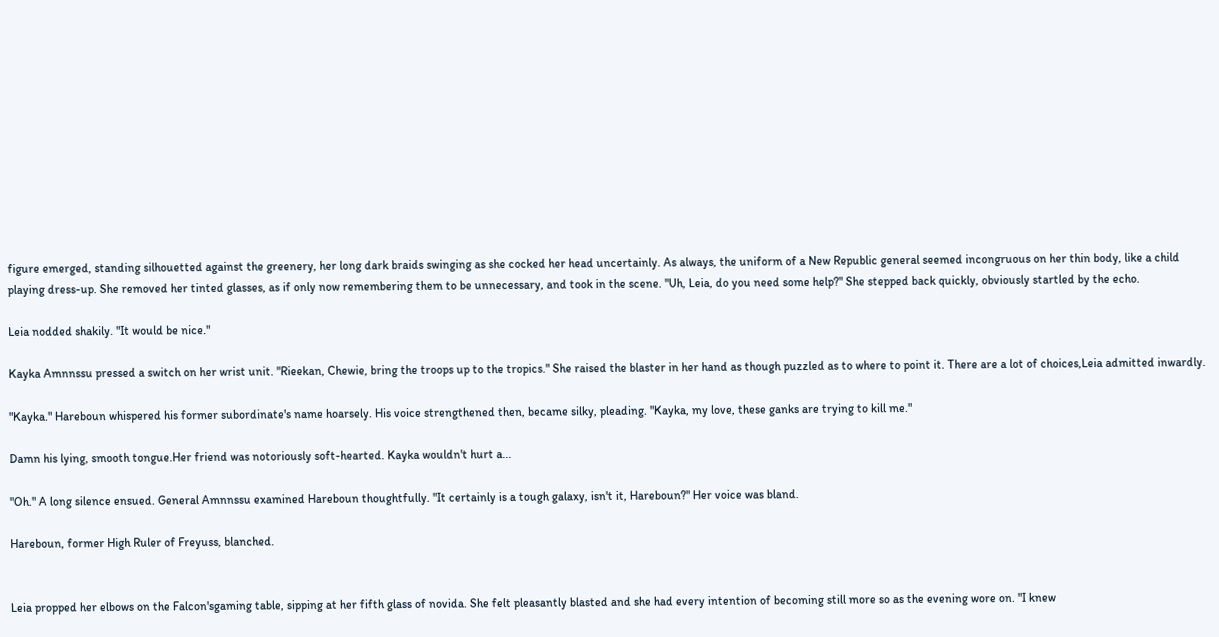figure emerged, standing silhouetted against the greenery, her long dark braids swinging as she cocked her head uncertainly. As always, the uniform of a New Republic general seemed incongruous on her thin body, like a child playing dress-up. She removed her tinted glasses, as if only now remembering them to be unnecessary, and took in the scene. "Uh, Leia, do you need some help?" She stepped back quickly, obviously startled by the echo.

Leia nodded shakily. "It would be nice."

Kayka Amnnssu pressed a switch on her wrist unit. "Rieekan, Chewie, bring the troops up to the tropics." She raised the blaster in her hand as though puzzled as to where to point it. There are a lot of choices,Leia admitted inwardly.

"Kayka." Hareboun whispered his former subordinate's name hoarsely. His voice strengthened then, became silky, pleading. "Kayka, my love, these ganks are trying to kill me."

Damn his lying, smooth tongue.Her friend was notoriously soft-hearted. Kayka wouldn't hurt a...

"Oh." A long silence ensued. General Amnnssu examined Hareboun thoughtfully. "It certainly is a tough galaxy, isn't it, Hareboun?" Her voice was bland.

Hareboun, former High Ruler of Freyuss, blanched.


Leia propped her elbows on the Falcon'sgaming table, sipping at her fifth glass of novida. She felt pleasantly blasted and she had every intention of becoming still more so as the evening wore on. "I knew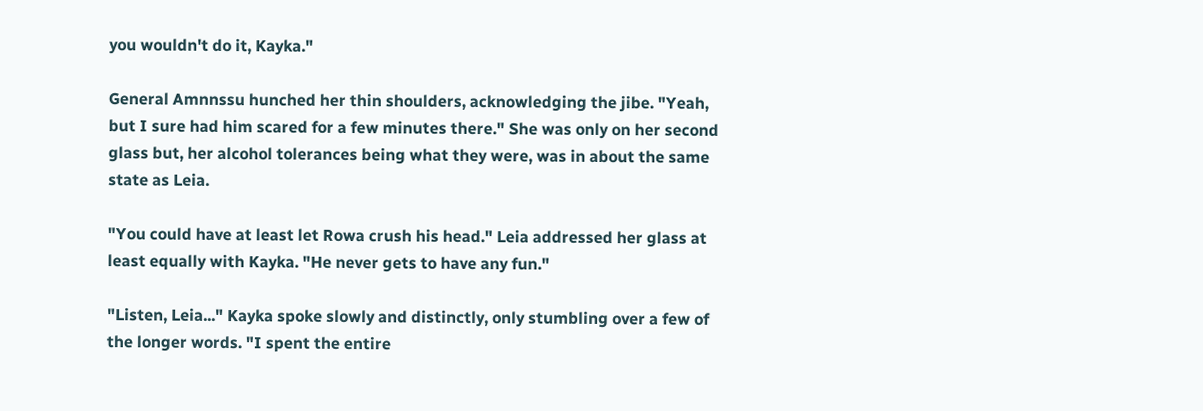you wouldn't do it, Kayka."

General Amnnssu hunched her thin shoulders, acknowledging the jibe. "Yeah, but I sure had him scared for a few minutes there." She was only on her second glass but, her alcohol tolerances being what they were, was in about the same state as Leia.

"You could have at least let Rowa crush his head." Leia addressed her glass at least equally with Kayka. "He never gets to have any fun."

"Listen, Leia..." Kayka spoke slowly and distinctly, only stumbling over a few of the longer words. "I spent the entire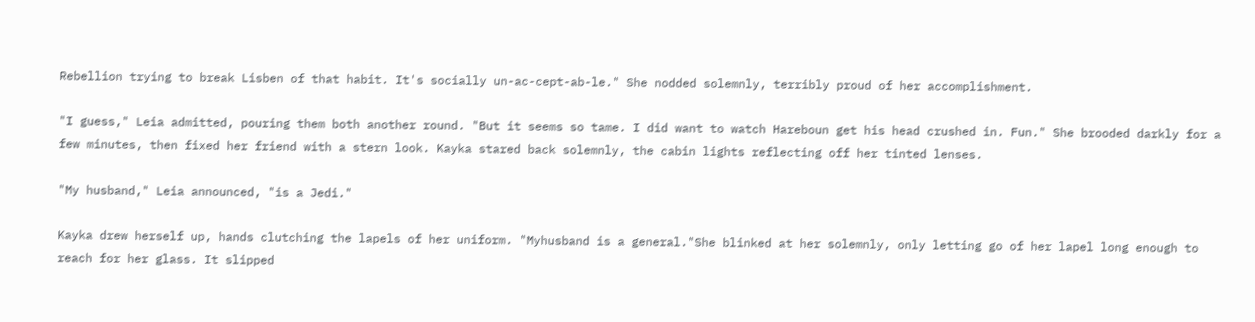Rebellion trying to break Lisben of that habit. It's socially un-ac-cept-ab-le." She nodded solemnly, terribly proud of her accomplishment.

"I guess," Leia admitted, pouring them both another round. "But it seems so tame. I did want to watch Hareboun get his head crushed in. Fun." She brooded darkly for a few minutes, then fixed her friend with a stern look. Kayka stared back solemnly, the cabin lights reflecting off her tinted lenses.

"My husband," Leia announced, "is a Jedi."

Kayka drew herself up, hands clutching the lapels of her uniform. "Myhusband is a general."She blinked at her solemnly, only letting go of her lapel long enough to reach for her glass. It slipped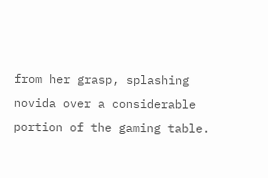from her grasp, splashing novida over a considerable portion of the gaming table.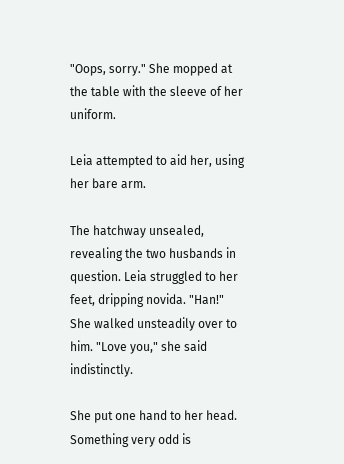"Oops, sorry." She mopped at the table with the sleeve of her uniform.

Leia attempted to aid her, using her bare arm.

The hatchway unsealed, revealing the two husbands in question. Leia struggled to her feet, dripping novida. "Han!" She walked unsteadily over to him. "Love you," she said indistinctly.

She put one hand to her head. Something very odd is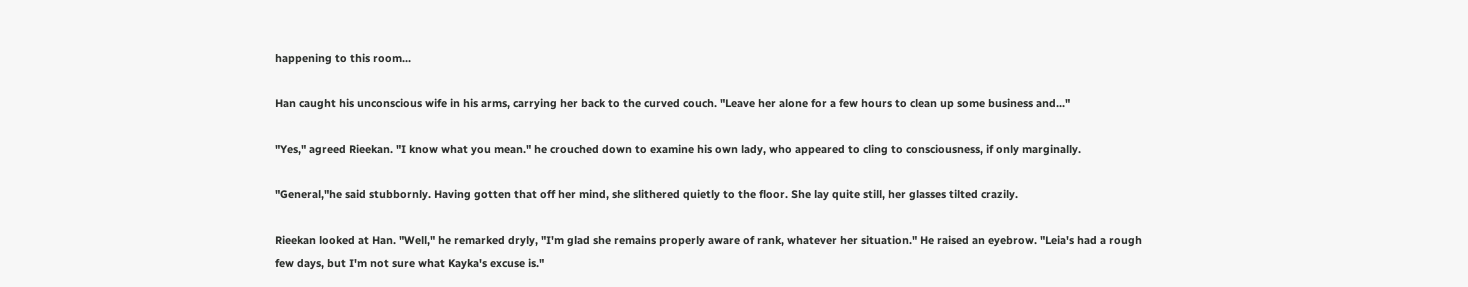happening to this room...

Han caught his unconscious wife in his arms, carrying her back to the curved couch. "Leave her alone for a few hours to clean up some business and..."

"Yes," agreed Rieekan. "I know what you mean." he crouched down to examine his own lady, who appeared to cling to consciousness, if only marginally.

"General,"he said stubbornly. Having gotten that off her mind, she slithered quietly to the floor. She lay quite still, her glasses tilted crazily.

Rieekan looked at Han. "Well," he remarked dryly, "I'm glad she remains properly aware of rank, whatever her situation." He raised an eyebrow. "Leia's had a rough few days, but I'm not sure what Kayka's excuse is."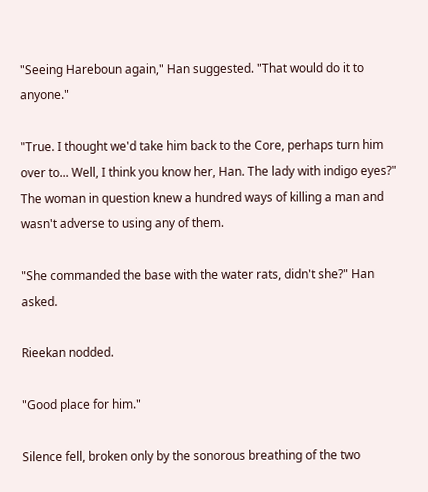"Seeing Hareboun again," Han suggested. "That would do it to anyone."

"True. I thought we'd take him back to the Core, perhaps turn him over to... Well, I think you know her, Han. The lady with indigo eyes?" The woman in question knew a hundred ways of killing a man and wasn't adverse to using any of them.

"She commanded the base with the water rats, didn't she?" Han asked.

Rieekan nodded.

"Good place for him."

Silence fell, broken only by the sonorous breathing of the two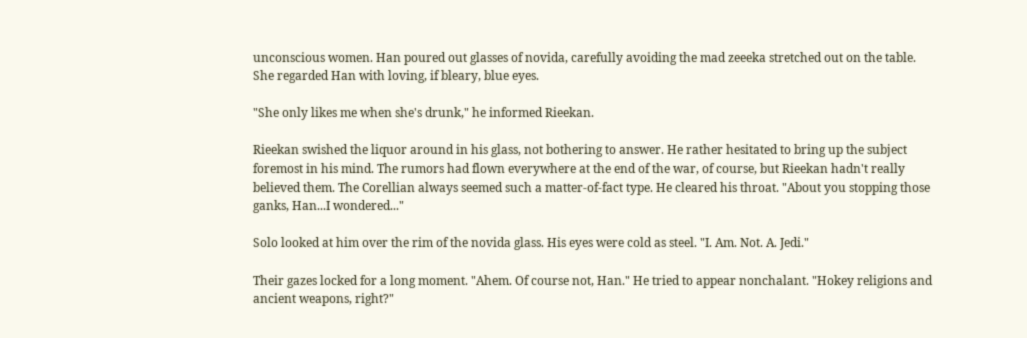unconscious women. Han poured out glasses of novida, carefully avoiding the mad zeeeka stretched out on the table. She regarded Han with loving, if bleary, blue eyes.

"She only likes me when she's drunk," he informed Rieekan.

Rieekan swished the liquor around in his glass, not bothering to answer. He rather hesitated to bring up the subject foremost in his mind. The rumors had flown everywhere at the end of the war, of course, but Rieekan hadn't really believed them. The Corellian always seemed such a matter-of-fact type. He cleared his throat. "About you stopping those ganks, Han...I wondered..."

Solo looked at him over the rim of the novida glass. His eyes were cold as steel. "I. Am. Not. A. Jedi."

Their gazes locked for a long moment. "Ahem. Of course not, Han." He tried to appear nonchalant. "Hokey religions and ancient weapons, right?"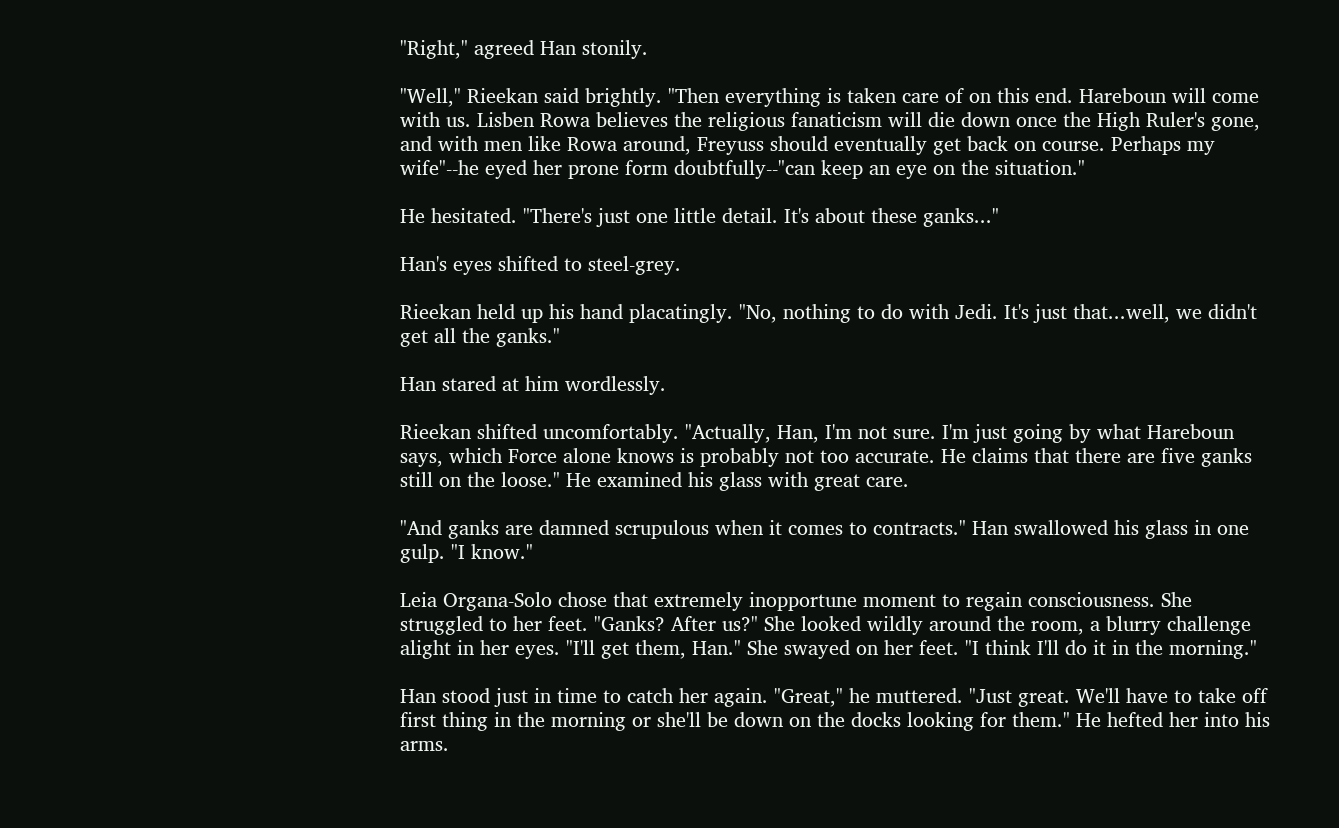"Right," agreed Han stonily.

"Well," Rieekan said brightly. "Then everything is taken care of on this end. Hareboun will come with us. Lisben Rowa believes the religious fanaticism will die down once the High Ruler's gone, and with men like Rowa around, Freyuss should eventually get back on course. Perhaps my wife"--he eyed her prone form doubtfully--"can keep an eye on the situation."

He hesitated. "There's just one little detail. It's about these ganks..."

Han's eyes shifted to steel-grey.

Rieekan held up his hand placatingly. "No, nothing to do with Jedi. It's just that...well, we didn't get all the ganks."

Han stared at him wordlessly.

Rieekan shifted uncomfortably. "Actually, Han, I'm not sure. I'm just going by what Hareboun says, which Force alone knows is probably not too accurate. He claims that there are five ganks still on the loose." He examined his glass with great care.

"And ganks are damned scrupulous when it comes to contracts." Han swallowed his glass in one gulp. "I know."

Leia Organa-Solo chose that extremely inopportune moment to regain consciousness. She struggled to her feet. "Ganks? After us?" She looked wildly around the room, a blurry challenge alight in her eyes. "I'll get them, Han." She swayed on her feet. "I think I'll do it in the morning."

Han stood just in time to catch her again. "Great," he muttered. "Just great. We'll have to take off first thing in the morning or she'll be down on the docks looking for them." He hefted her into his arms.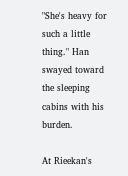"She's heavy for such a little thing." Han swayed toward the sleeping cabins with his burden.

At Rieekan's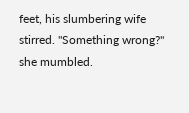feet, his slumbering wife stirred. "Something wrong?" she mumbled.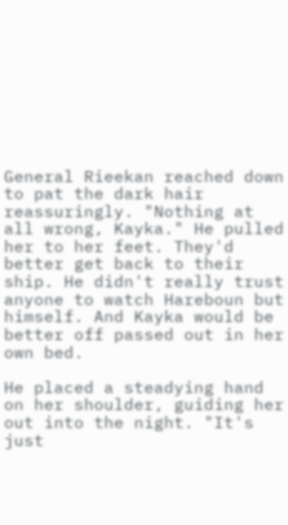General Rieekan reached down to pat the dark hair reassuringly. "Nothing at all wrong, Kayka." He pulled her to her feet. They'd better get back to their ship. He didn't really trust anyone to watch Hareboun but himself. And Kayka would be better off passed out in her own bed.

He placed a steadying hand on her shoulder, guiding her out into the night. "It's just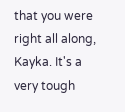that you were right all along, Kayka. It's a very tough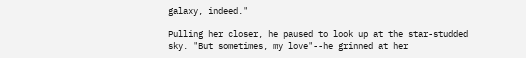galaxy, indeed."

Pulling her closer, he paused to look up at the star-studded sky. "But sometimes, my love"--he grinned at her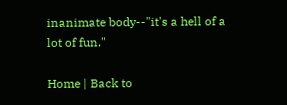inanimate body--"it's a hell of a lot of fun."

Home | Back to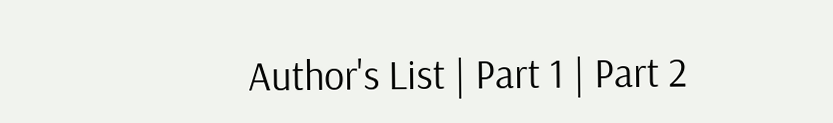Author's List | Part 1 | Part 2